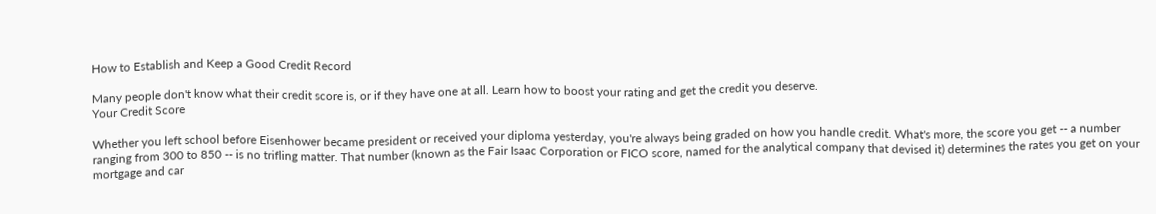How to Establish and Keep a Good Credit Record

Many people don't know what their credit score is, or if they have one at all. Learn how to boost your rating and get the credit you deserve.
Your Credit Score

Whether you left school before Eisenhower became president or received your diploma yesterday, you're always being graded on how you handle credit. What's more, the score you get -- a number ranging from 300 to 850 -- is no trifling matter. That number (known as the Fair Isaac Corporation or FICO score, named for the analytical company that devised it) determines the rates you get on your mortgage and car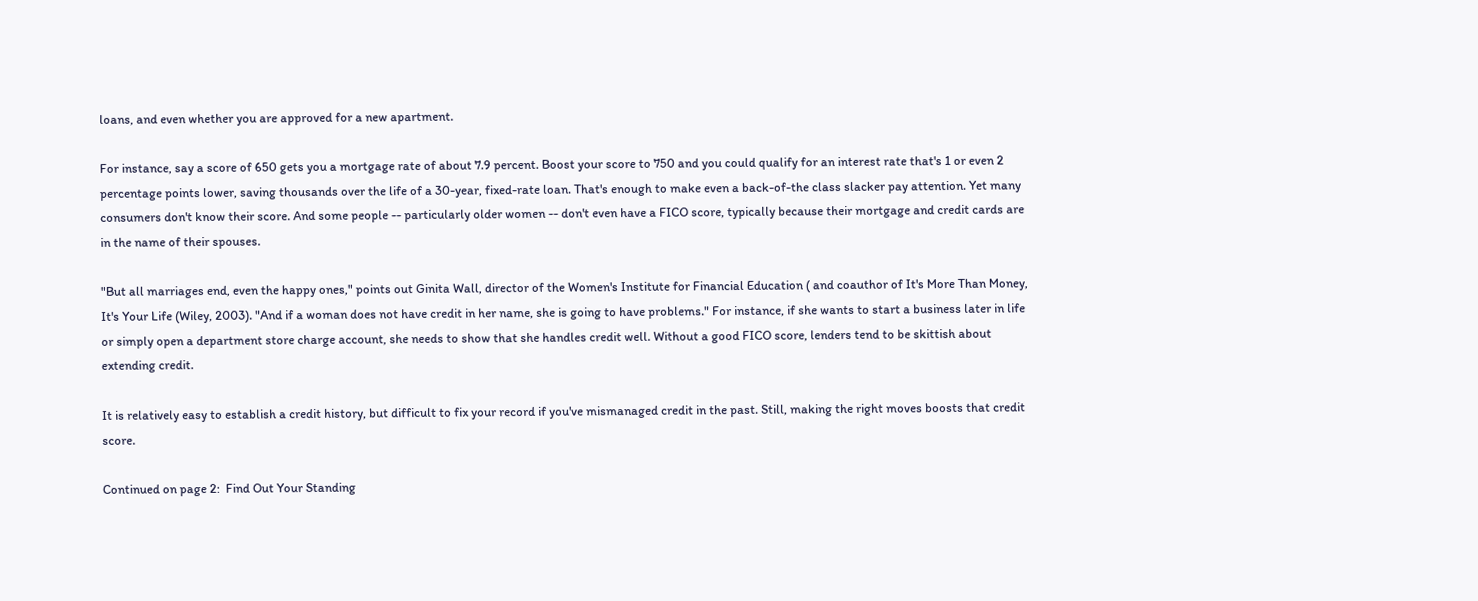loans, and even whether you are approved for a new apartment.

For instance, say a score of 650 gets you a mortgage rate of about 7.9 percent. Boost your score to 750 and you could qualify for an interest rate that's 1 or even 2 percentage points lower, saving thousands over the life of a 30-year, fixed-rate loan. That's enough to make even a back-of-the class slacker pay attention. Yet many consumers don't know their score. And some people -- particularly older women -- don't even have a FICO score, typically because their mortgage and credit cards are in the name of their spouses.

"But all marriages end, even the happy ones," points out Ginita Wall, director of the Women's Institute for Financial Education ( and coauthor of It's More Than Money, It's Your Life (Wiley, 2003). "And if a woman does not have credit in her name, she is going to have problems." For instance, if she wants to start a business later in life or simply open a department store charge account, she needs to show that she handles credit well. Without a good FICO score, lenders tend to be skittish about extending credit.

It is relatively easy to establish a credit history, but difficult to fix your record if you've mismanaged credit in the past. Still, making the right moves boosts that credit score.

Continued on page 2:  Find Out Your Standing